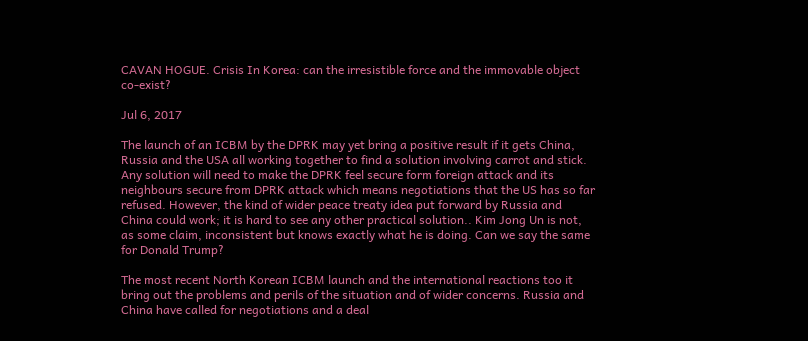CAVAN HOGUE. Crisis In Korea: can the irresistible force and the immovable object co-exist?

Jul 6, 2017

The launch of an ICBM by the DPRK may yet bring a positive result if it gets China, Russia and the USA all working together to find a solution involving carrot and stick. Any solution will need to make the DPRK feel secure form foreign attack and its neighbours secure from DPRK attack which means negotiations that the US has so far refused. However, the kind of wider peace treaty idea put forward by Russia and China could work; it is hard to see any other practical solution.. Kim Jong Un is not, as some claim, inconsistent but knows exactly what he is doing. Can we say the same for Donald Trump?

The most recent North Korean ICBM launch and the international reactions too it bring out the problems and perils of the situation and of wider concerns. Russia and China have called for negotiations and a deal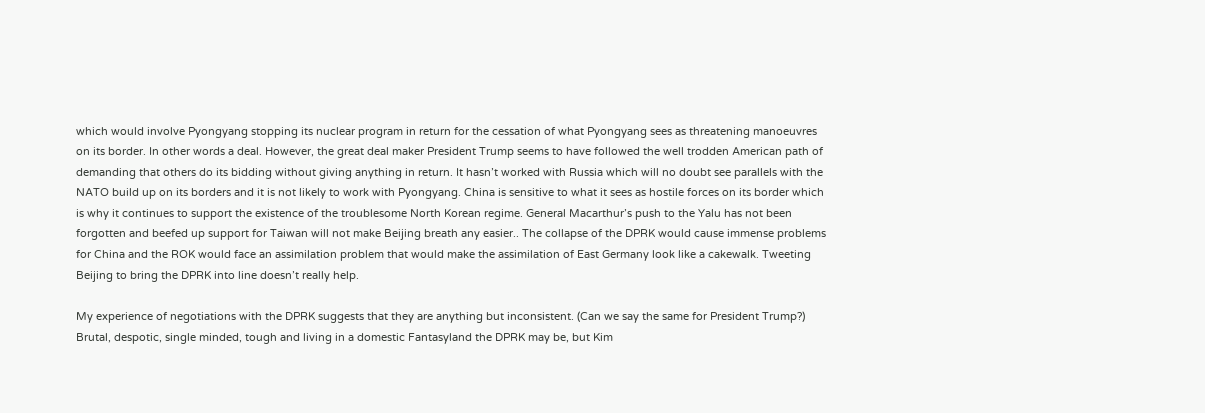which would involve Pyongyang stopping its nuclear program in return for the cessation of what Pyongyang sees as threatening manoeuvres on its border. In other words a deal. However, the great deal maker President Trump seems to have followed the well trodden American path of demanding that others do its bidding without giving anything in return. It hasn’t worked with Russia which will no doubt see parallels with the NATO build up on its borders and it is not likely to work with Pyongyang. China is sensitive to what it sees as hostile forces on its border which is why it continues to support the existence of the troublesome North Korean regime. General Macarthur’s push to the Yalu has not been forgotten and beefed up support for Taiwan will not make Beijing breath any easier.. The collapse of the DPRK would cause immense problems for China and the ROK would face an assimilation problem that would make the assimilation of East Germany look like a cakewalk. Tweeting Beijing to bring the DPRK into line doesn’t really help.

My experience of negotiations with the DPRK suggests that they are anything but inconsistent. (Can we say the same for President Trump?) Brutal, despotic, single minded, tough and living in a domestic Fantasyland the DPRK may be, but Kim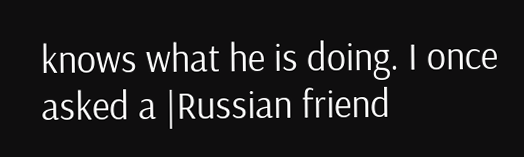knows what he is doing. I once asked a |Russian friend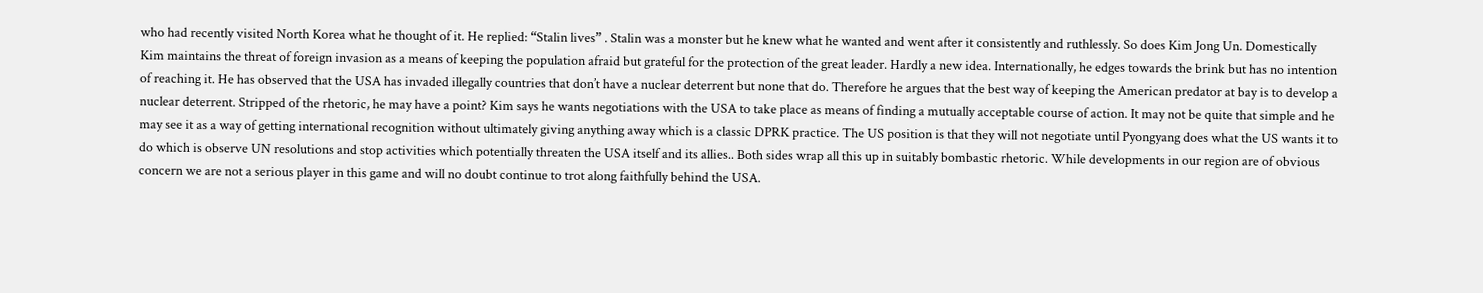who had recently visited North Korea what he thought of it. He replied: “Stalin lives” . Stalin was a monster but he knew what he wanted and went after it consistently and ruthlessly. So does Kim Jong Un. Domestically Kim maintains the threat of foreign invasion as a means of keeping the population afraid but grateful for the protection of the great leader. Hardly a new idea. Internationally, he edges towards the brink but has no intention of reaching it. He has observed that the USA has invaded illegally countries that don’t have a nuclear deterrent but none that do. Therefore he argues that the best way of keeping the American predator at bay is to develop a nuclear deterrent. Stripped of the rhetoric, he may have a point? Kim says he wants negotiations with the USA to take place as means of finding a mutually acceptable course of action. It may not be quite that simple and he may see it as a way of getting international recognition without ultimately giving anything away which is a classic DPRK practice. The US position is that they will not negotiate until Pyongyang does what the US wants it to do which is observe UN resolutions and stop activities which potentially threaten the USA itself and its allies.. Both sides wrap all this up in suitably bombastic rhetoric. While developments in our region are of obvious concern we are not a serious player in this game and will no doubt continue to trot along faithfully behind the USA.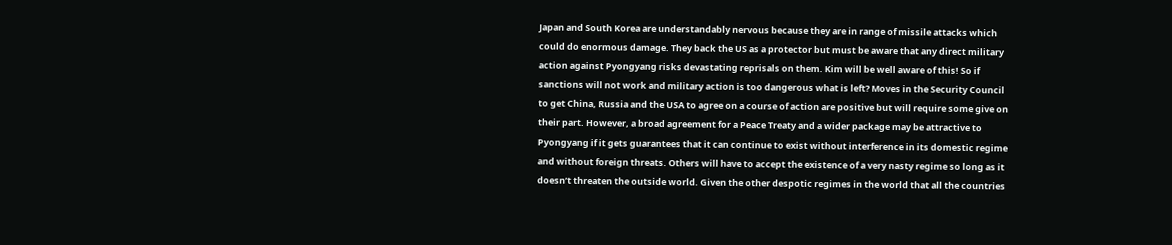Japan and South Korea are understandably nervous because they are in range of missile attacks which could do enormous damage. They back the US as a protector but must be aware that any direct military action against Pyongyang risks devastating reprisals on them. Kim will be well aware of this! So if sanctions will not work and military action is too dangerous what is left? Moves in the Security Council to get China, Russia and the USA to agree on a course of action are positive but will require some give on their part. However, a broad agreement for a Peace Treaty and a wider package may be attractive to Pyongyang if it gets guarantees that it can continue to exist without interference in its domestic regime and without foreign threats. Others will have to accept the existence of a very nasty regime so long as it doesn’t threaten the outside world. Given the other despotic regimes in the world that all the countries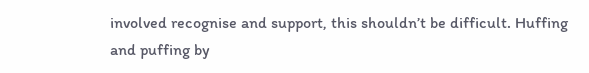involved recognise and support, this shouldn’t be difficult. Huffing and puffing by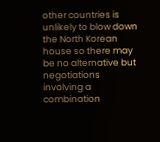other countries is unlikely to blow down the North Korean house so there may be no alternative but negotiations involving a combination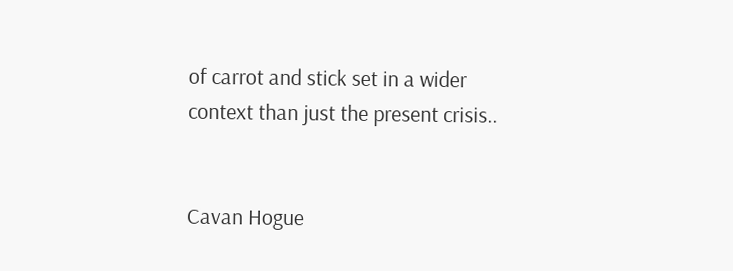of carrot and stick set in a wider context than just the present crisis..


Cavan Hogue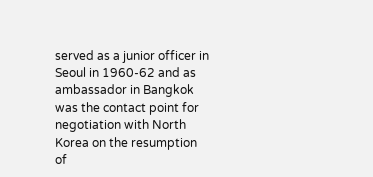served as a junior officer in Seoul in 1960-62 and as ambassador in Bangkok was the contact point for negotiation with North Korea on the resumption of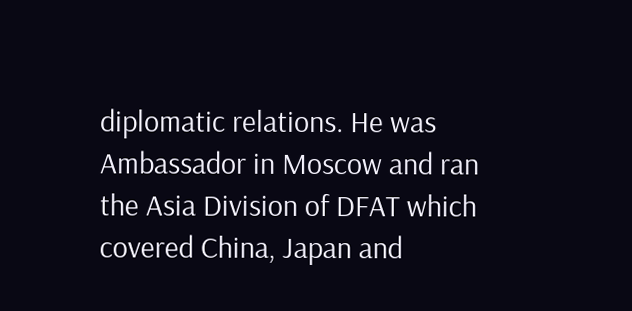diplomatic relations. He was Ambassador in Moscow and ran the Asia Division of DFAT which covered China, Japan and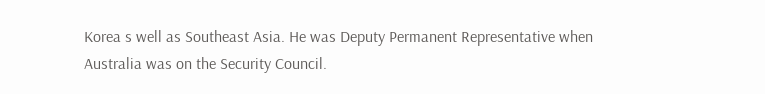Korea s well as Southeast Asia. He was Deputy Permanent Representative when Australia was on the Security Council.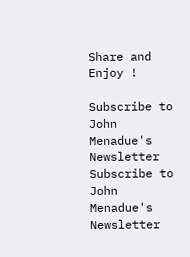Share and Enjoy !

Subscribe to John Menadue's Newsletter
Subscribe to John Menadue's Newsletter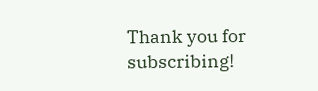Thank you for subscribing!